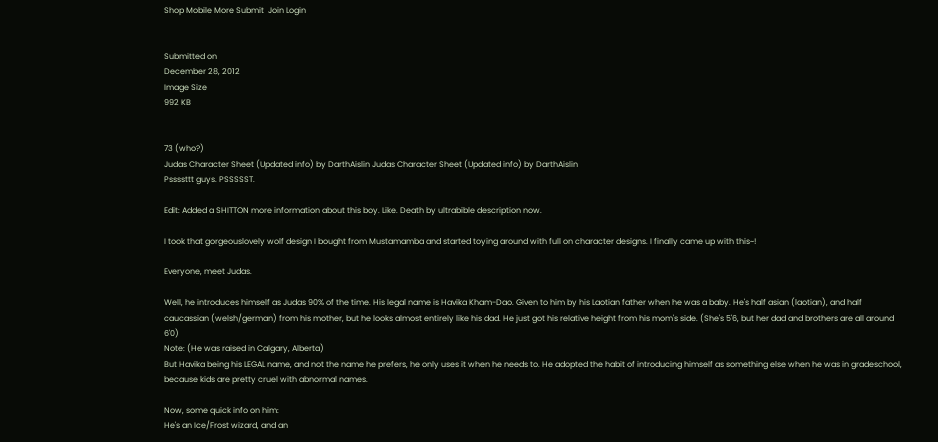Shop Mobile More Submit  Join Login


Submitted on
December 28, 2012
Image Size
992 KB


73 (who?)
Judas Character Sheet (Updated info) by DarthAislin Judas Character Sheet (Updated info) by DarthAislin
Pssssttt guys. PSSSSST.

Edit: Added a SHITTON more information about this boy. Like. Death by ultrabible description now.

I took that gorgeouslovely wolf design I bought from Mustamamba and started toying around with full on character designs. I finally came up with this~!

Everyone, meet Judas.

Well, he introduces himself as Judas 90% of the time. His legal name is Havika Kham-Dao. Given to him by his Laotian father when he was a baby. He's half asian (laotian), and half caucassian (welsh/german) from his mother, but he looks almost entirely like his dad. He just got his relative height from his mom's side. (She's 5'6, but her dad and brothers are all around 6'0)
Note: (He was raised in Calgary, Alberta)
But Havika being his LEGAL name, and not the name he prefers, he only uses it when he needs to. He adopted the habit of introducing himself as something else when he was in gradeschool, because kids are pretty cruel with abnormal names.

Now, some quick info on him:
He's an Ice/Frost wizard, and an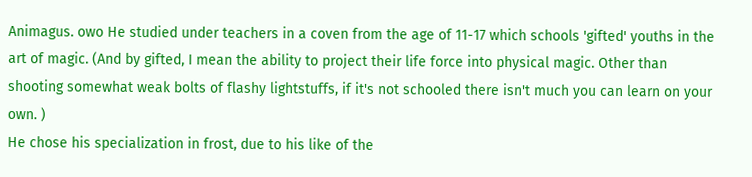Animagus. owo He studied under teachers in a coven from the age of 11-17 which schools 'gifted' youths in the art of magic. (And by gifted, I mean the ability to project their life force into physical magic. Other than shooting somewhat weak bolts of flashy lightstuffs, if it's not schooled there isn't much you can learn on your own. )
He chose his specialization in frost, due to his like of the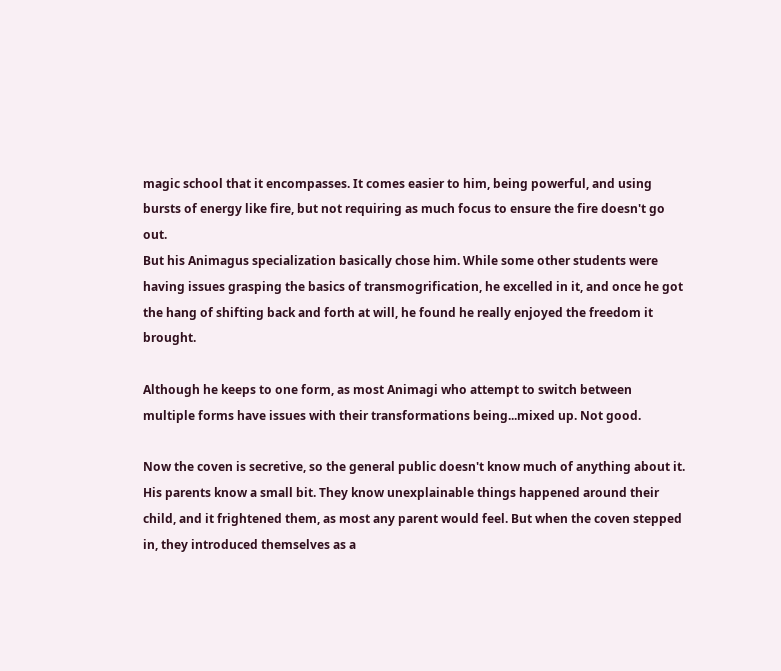magic school that it encompasses. It comes easier to him, being powerful, and using bursts of energy like fire, but not requiring as much focus to ensure the fire doesn't go out.
But his Animagus specialization basically chose him. While some other students were having issues grasping the basics of transmogrification, he excelled in it, and once he got the hang of shifting back and forth at will, he found he really enjoyed the freedom it brought.

Although he keeps to one form, as most Animagi who attempt to switch between multiple forms have issues with their transformations being...mixed up. Not good.

Now the coven is secretive, so the general public doesn't know much of anything about it.
His parents know a small bit. They know unexplainable things happened around their child, and it frightened them, as most any parent would feel. But when the coven stepped in, they introduced themselves as a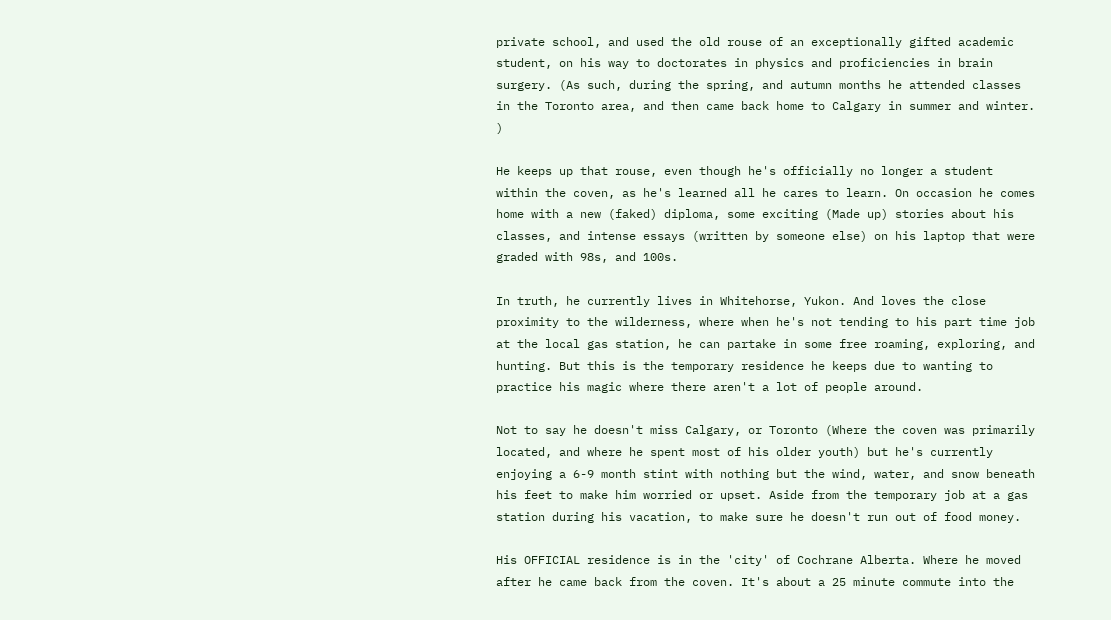private school, and used the old rouse of an exceptionally gifted academic student, on his way to doctorates in physics and proficiencies in brain surgery. (As such, during the spring, and autumn months he attended classes in the Toronto area, and then came back home to Calgary in summer and winter. )

He keeps up that rouse, even though he's officially no longer a student within the coven, as he's learned all he cares to learn. On occasion he comes home with a new (faked) diploma, some exciting (Made up) stories about his classes, and intense essays (written by someone else) on his laptop that were graded with 98s, and 100s.

In truth, he currently lives in Whitehorse, Yukon. And loves the close proximity to the wilderness, where when he's not tending to his part time job at the local gas station, he can partake in some free roaming, exploring, and hunting. But this is the temporary residence he keeps due to wanting to practice his magic where there aren't a lot of people around.

Not to say he doesn't miss Calgary, or Toronto (Where the coven was primarily located, and where he spent most of his older youth) but he's currently enjoying a 6-9 month stint with nothing but the wind, water, and snow beneath his feet to make him worried or upset. Aside from the temporary job at a gas station during his vacation, to make sure he doesn't run out of food money.

His OFFICIAL residence is in the 'city' of Cochrane Alberta. Where he moved after he came back from the coven. It's about a 25 minute commute into the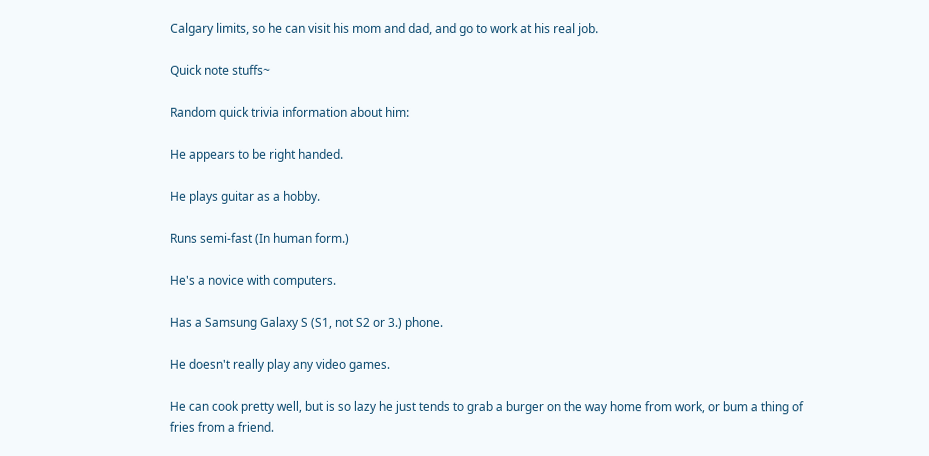Calgary limits, so he can visit his mom and dad, and go to work at his real job.

Quick note stuffs~

Random quick trivia information about him:

He appears to be right handed.

He plays guitar as a hobby.

Runs semi-fast (In human form.)

He's a novice with computers.

Has a Samsung Galaxy S (S1, not S2 or 3.) phone.

He doesn't really play any video games.

He can cook pretty well, but is so lazy he just tends to grab a burger on the way home from work, or bum a thing of fries from a friend.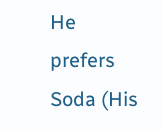He prefers Soda (His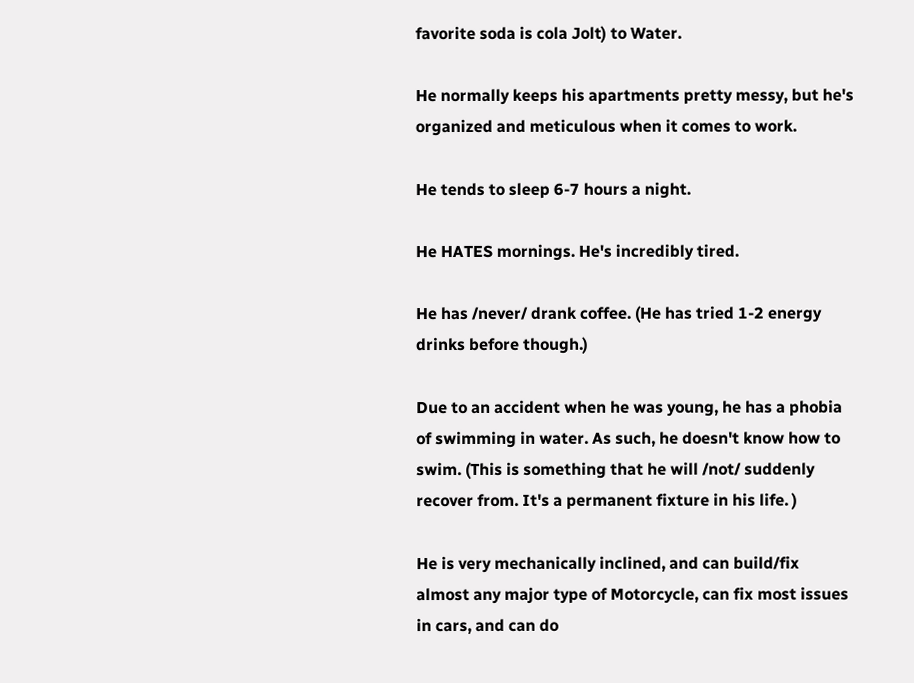favorite soda is cola Jolt) to Water.

He normally keeps his apartments pretty messy, but he's organized and meticulous when it comes to work.

He tends to sleep 6-7 hours a night.

He HATES mornings. He's incredibly tired.

He has /never/ drank coffee. (He has tried 1-2 energy drinks before though.)

Due to an accident when he was young, he has a phobia of swimming in water. As such, he doesn't know how to swim. (This is something that he will /not/ suddenly recover from. It's a permanent fixture in his life. )

He is very mechanically inclined, and can build/fix almost any major type of Motorcycle, can fix most issues in cars, and can do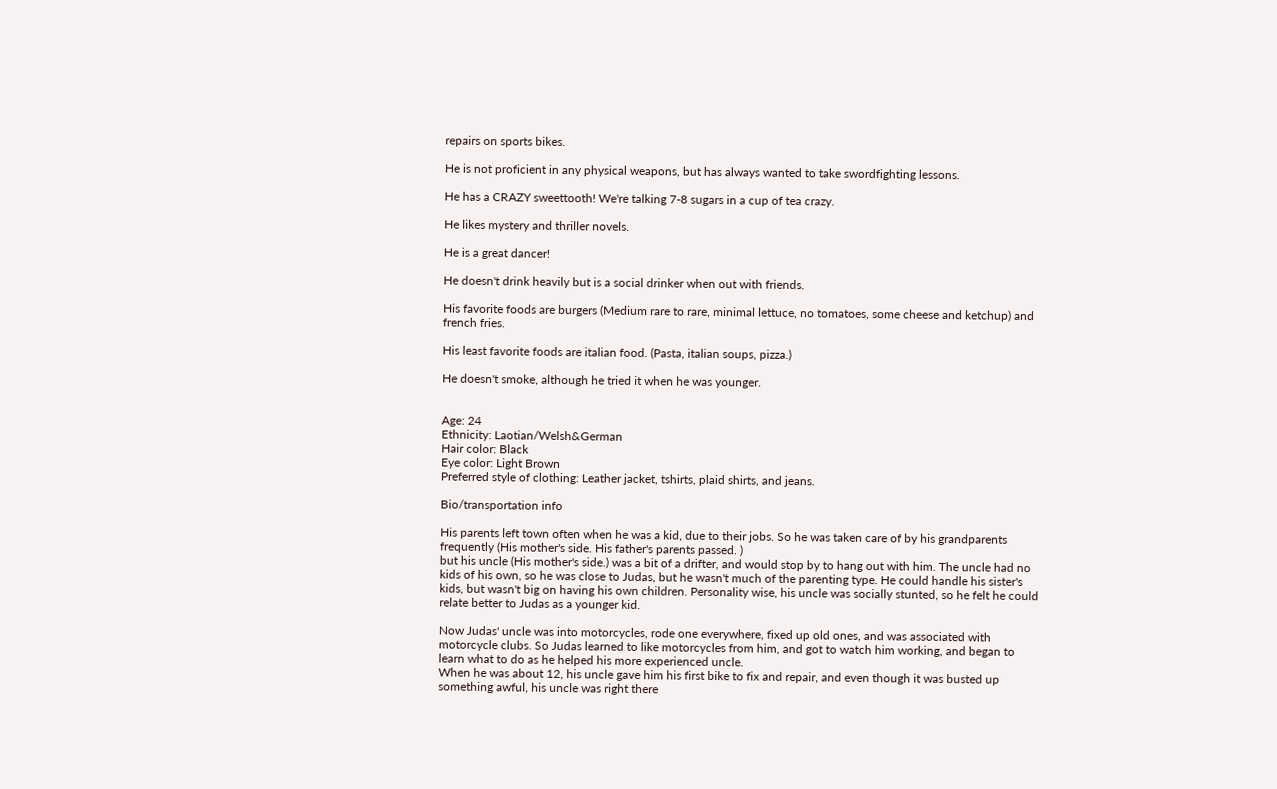repairs on sports bikes.

He is not proficient in any physical weapons, but has always wanted to take swordfighting lessons.

He has a CRAZY sweettooth! We're talking 7-8 sugars in a cup of tea crazy.

He likes mystery and thriller novels.

He is a great dancer!

He doesn't drink heavily but is a social drinker when out with friends.

His favorite foods are burgers (Medium rare to rare, minimal lettuce, no tomatoes, some cheese and ketchup) and french fries.

His least favorite foods are italian food. (Pasta, italian soups, pizza.)

He doesn't smoke, although he tried it when he was younger.


Age: 24
Ethnicity: Laotian/Welsh&German
Hair color: Black
Eye color: Light Brown
Preferred style of clothing: Leather jacket, tshirts, plaid shirts, and jeans.

Bio/transportation info

His parents left town often when he was a kid, due to their jobs. So he was taken care of by his grandparents frequently (His mother's side. His father's parents passed. )
but his uncle (His mother's side.) was a bit of a drifter, and would stop by to hang out with him. The uncle had no kids of his own, so he was close to Judas, but he wasn't much of the parenting type. He could handle his sister's kids, but wasn't big on having his own children. Personality wise, his uncle was socially stunted, so he felt he could relate better to Judas as a younger kid.

Now Judas' uncle was into motorcycles, rode one everywhere, fixed up old ones, and was associated with motorcycle clubs. So Judas learned to like motorcycles from him, and got to watch him working, and began to learn what to do as he helped his more experienced uncle.
When he was about 12, his uncle gave him his first bike to fix and repair, and even though it was busted up something awful, his uncle was right there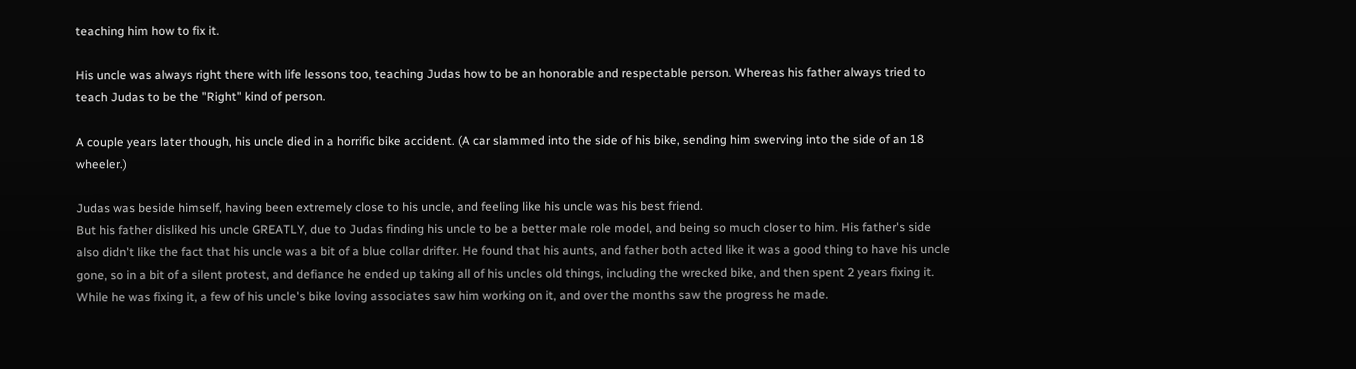teaching him how to fix it.

His uncle was always right there with life lessons too, teaching Judas how to be an honorable and respectable person. Whereas his father always tried to teach Judas to be the "Right" kind of person.

A couple years later though, his uncle died in a horrific bike accident. (A car slammed into the side of his bike, sending him swerving into the side of an 18 wheeler.)

Judas was beside himself, having been extremely close to his uncle, and feeling like his uncle was his best friend.
But his father disliked his uncle GREATLY, due to Judas finding his uncle to be a better male role model, and being so much closer to him. His father's side also didn't like the fact that his uncle was a bit of a blue collar drifter. He found that his aunts, and father both acted like it was a good thing to have his uncle gone, so in a bit of a silent protest, and defiance he ended up taking all of his uncles old things, including the wrecked bike, and then spent 2 years fixing it.
While he was fixing it, a few of his uncle's bike loving associates saw him working on it, and over the months saw the progress he made.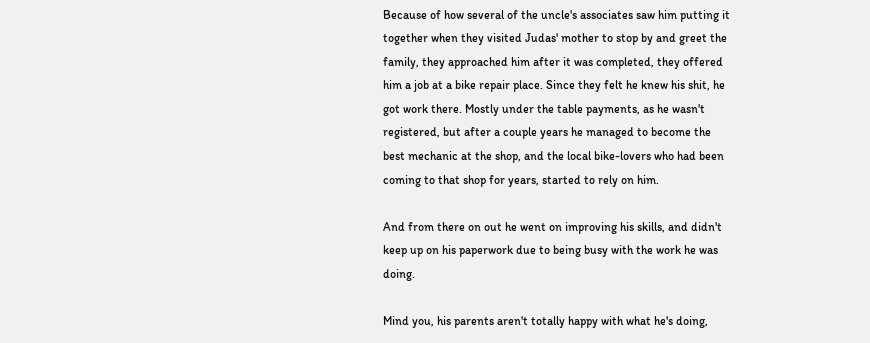Because of how several of the uncle's associates saw him putting it together when they visited Judas' mother to stop by and greet the family, they approached him after it was completed, they offered him a job at a bike repair place. Since they felt he knew his shit, he got work there. Mostly under the table payments, as he wasn't registered, but after a couple years he managed to become the best mechanic at the shop, and the local bike-lovers who had been coming to that shop for years, started to rely on him.

And from there on out he went on improving his skills, and didn't keep up on his paperwork due to being busy with the work he was doing.

Mind you, his parents aren't totally happy with what he's doing,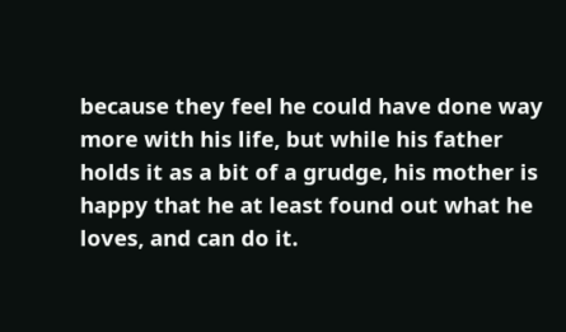because they feel he could have done way more with his life, but while his father holds it as a bit of a grudge, his mother is happy that he at least found out what he loves, and can do it.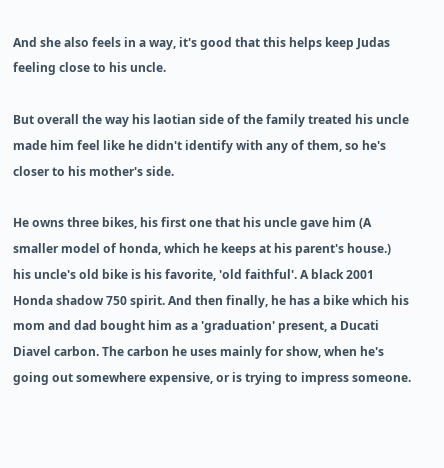And she also feels in a way, it's good that this helps keep Judas feeling close to his uncle.

But overall the way his laotian side of the family treated his uncle made him feel like he didn't identify with any of them, so he's closer to his mother's side.

He owns three bikes, his first one that his uncle gave him (A smaller model of honda, which he keeps at his parent's house.) his uncle's old bike is his favorite, 'old faithful'. A black 2001 Honda shadow 750 spirit. And then finally, he has a bike which his mom and dad bought him as a 'graduation' present, a Ducati Diavel carbon. The carbon he uses mainly for show, when he's going out somewhere expensive, or is trying to impress someone.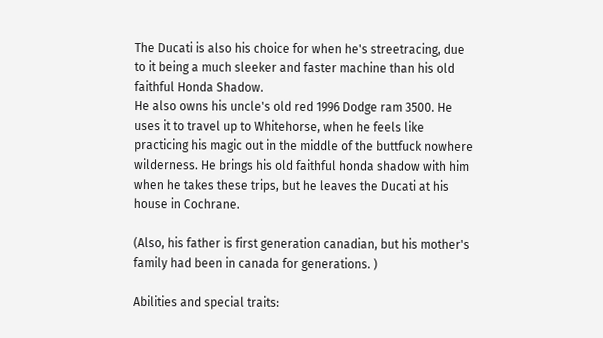The Ducati is also his choice for when he's streetracing, due to it being a much sleeker and faster machine than his old faithful Honda Shadow.
He also owns his uncle's old red 1996 Dodge ram 3500. He uses it to travel up to Whitehorse, when he feels like practicing his magic out in the middle of the buttfuck nowhere wilderness. He brings his old faithful honda shadow with him when he takes these trips, but he leaves the Ducati at his house in Cochrane.

(Also, his father is first generation canadian, but his mother's family had been in canada for generations. )

Abilities and special traits: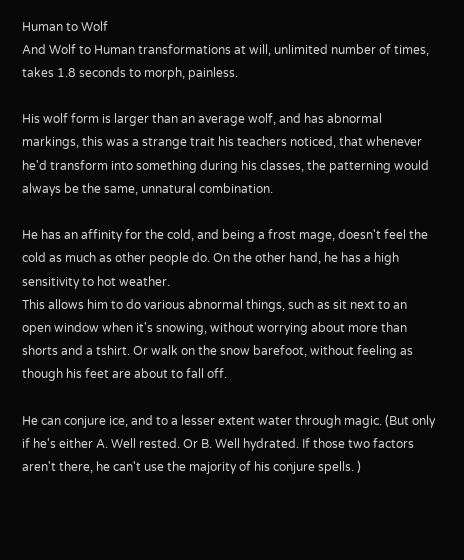Human to Wolf
And Wolf to Human transformations at will, unlimited number of times, takes 1.8 seconds to morph, painless.

His wolf form is larger than an average wolf, and has abnormal markings, this was a strange trait his teachers noticed, that whenever he'd transform into something during his classes, the patterning would always be the same, unnatural combination.

He has an affinity for the cold, and being a frost mage, doesn't feel the cold as much as other people do. On the other hand, he has a high sensitivity to hot weather.
This allows him to do various abnormal things, such as sit next to an open window when it's snowing, without worrying about more than shorts and a tshirt. Or walk on the snow barefoot, without feeling as though his feet are about to fall off.

He can conjure ice, and to a lesser extent water through magic. (But only if he's either A. Well rested. Or B. Well hydrated. If those two factors aren't there, he can't use the majority of his conjure spells. )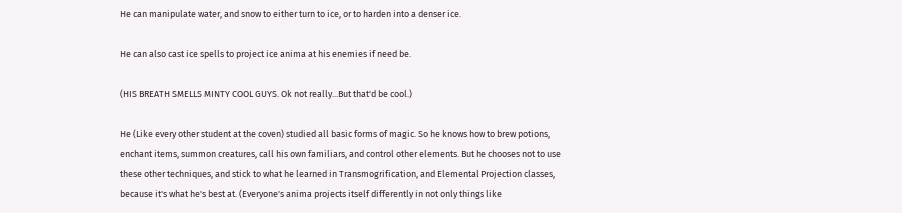He can manipulate water, and snow to either turn to ice, or to harden into a denser ice.

He can also cast ice spells to project ice anima at his enemies if need be.

(HIS BREATH SMELLS MINTY COOL GUYS. Ok not really...But that'd be cool.)

He (Like every other student at the coven) studied all basic forms of magic. So he knows how to brew potions, enchant items, summon creatures, call his own familiars, and control other elements. But he chooses not to use these other techniques, and stick to what he learned in Transmogrification, and Elemental Projection classes, because it's what he's best at. (Everyone's anima projects itself differently in not only things like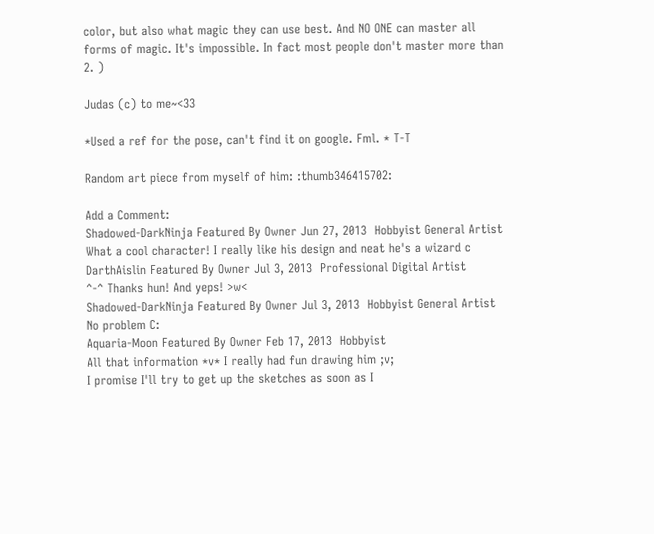color, but also what magic they can use best. And NO ONE can master all forms of magic. It's impossible. In fact most people don't master more than 2. )

Judas (c) to me~<33

*Used a ref for the pose, can't find it on google. Fml. * T-T

Random art piece from myself of him: :thumb346415702:

Add a Comment:
Shadowed-DarkNinja Featured By Owner Jun 27, 2013  Hobbyist General Artist
What a cool character! I really like his design and neat he's a wizard c
DarthAislin Featured By Owner Jul 3, 2013  Professional Digital Artist
^-^ Thanks hun! And yeps! >w<
Shadowed-DarkNinja Featured By Owner Jul 3, 2013  Hobbyist General Artist
No problem C:
Aquaria-Moon Featured By Owner Feb 17, 2013  Hobbyist
All that information *v* I really had fun drawing him ;v;
I promise I'll try to get up the sketches as soon as I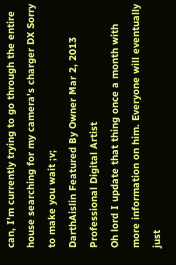can, I'm currently trying to go through the entire house searching for my camera's charger DX Sorry to make you wait ;v;
DarthAislin Featured By Owner Mar 2, 2013  Professional Digital Artist
Oh lord I update that thing once a month with more information on him. Everyone will eventually just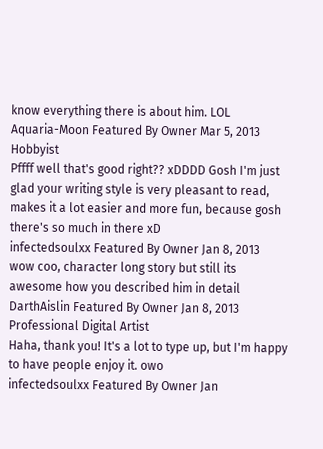know everything there is about him. LOL
Aquaria-Moon Featured By Owner Mar 5, 2013  Hobbyist
Pffff well that's good right?? xDDDD Gosh I'm just glad your writing style is very pleasant to read, makes it a lot easier and more fun, because gosh there's so much in there xD
infectedsoulxx Featured By Owner Jan 8, 2013
wow coo, character long story but still its awesome how you described him in detail
DarthAislin Featured By Owner Jan 8, 2013  Professional Digital Artist
Haha, thank you! It's a lot to type up, but I'm happy to have people enjoy it. owo
infectedsoulxx Featured By Owner Jan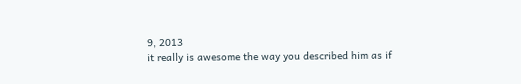9, 2013
it really is awesome the way you described him as if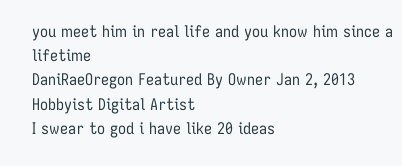you meet him in real life and you know him since a lifetime
DaniRaeOregon Featured By Owner Jan 2, 2013  Hobbyist Digital Artist
I swear to god i have like 20 ideas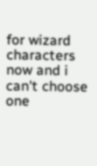for wizard characters now and i can't choose one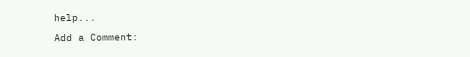help...
Add a Comment: